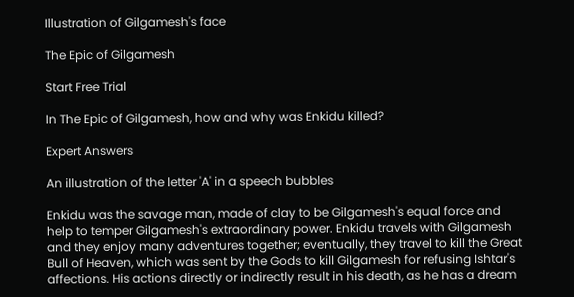Illustration of Gilgamesh's face

The Epic of Gilgamesh

Start Free Trial

In The Epic of Gilgamesh, how and why was Enkidu killed?

Expert Answers

An illustration of the letter 'A' in a speech bubbles

Enkidu was the savage man, made of clay to be Gilgamesh's equal force and help to temper Gilgamesh's extraordinary power. Enkidu travels with Gilgamesh and they enjoy many adventures together; eventually, they travel to kill the Great Bull of Heaven, which was sent by the Gods to kill Gilgamesh for refusing Ishtar's affections. His actions directly or indirectly result in his death, as he has a dream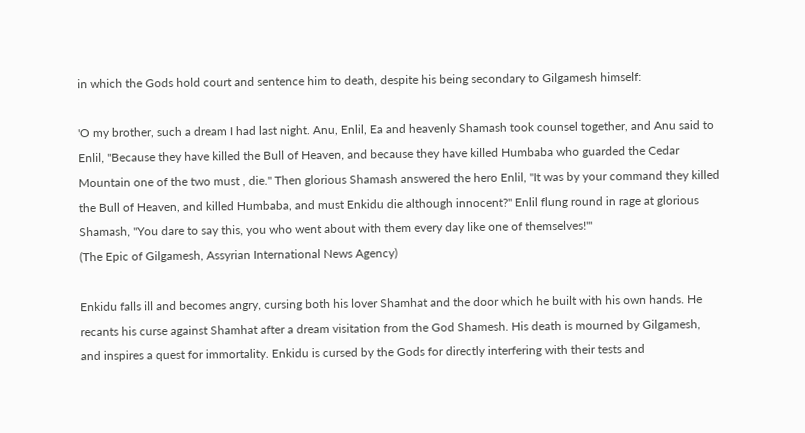in which the Gods hold court and sentence him to death, despite his being secondary to Gilgamesh himself:

'O my brother, such a dream I had last night. Anu, Enlil, Ea and heavenly Shamash took counsel together, and Anu said to Enlil, "Because they have killed the Bull of Heaven, and because they have killed Humbaba who guarded the Cedar Mountain one of the two must , die." Then glorious Shamash answered the hero Enlil, "It was by your command they killed the Bull of Heaven, and killed Humbaba, and must Enkidu die although innocent?" Enlil flung round in rage at glorious Shamash, "You dare to say this, you who went about with them every day like one of themselves!"'
(The Epic of Gilgamesh, Assyrian International News Agency)

Enkidu falls ill and becomes angry, cursing both his lover Shamhat and the door which he built with his own hands. He recants his curse against Shamhat after a dream visitation from the God Shamesh. His death is mourned by Gilgamesh, and inspires a quest for immortality. Enkidu is cursed by the Gods for directly interfering with their tests and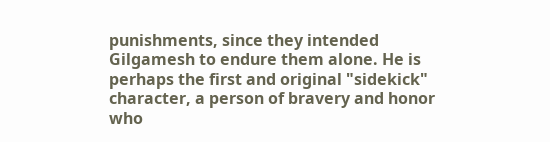punishments, since they intended Gilgamesh to endure them alone. He is perhaps the first and original "sidekick" character, a person of bravery and honor who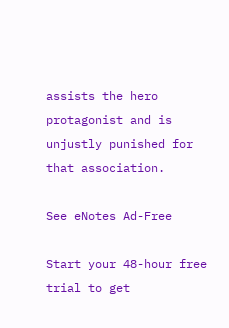assists the hero protagonist and is unjustly punished for that association.

See eNotes Ad-Free

Start your 48-hour free trial to get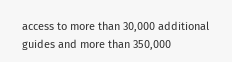access to more than 30,000 additional guides and more than 350,000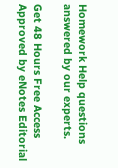Homework Help questions answered by our experts.

Get 48 Hours Free Access
Approved by eNotes Editorial